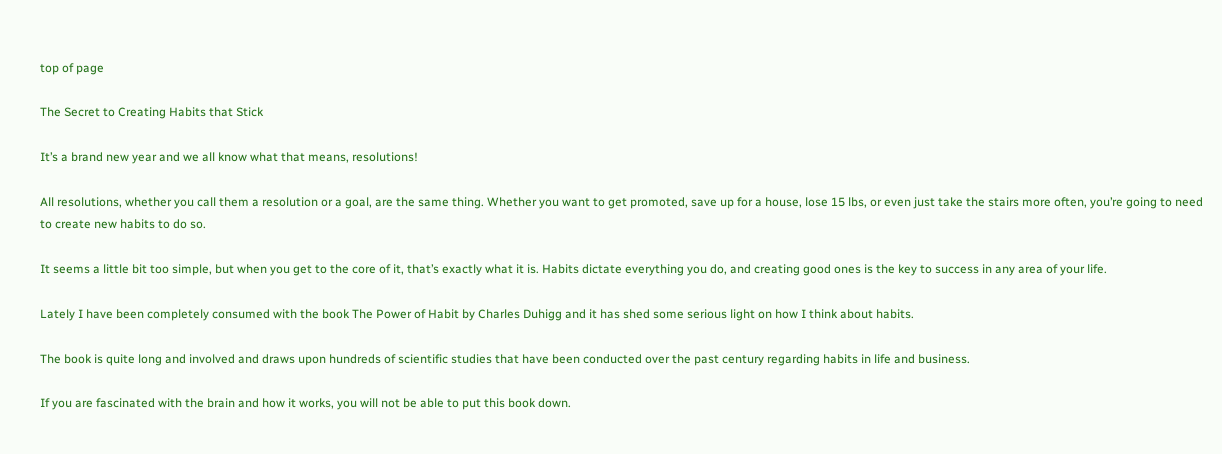top of page

The Secret to Creating Habits that Stick

It’s a brand new year and we all know what that means, resolutions!

All resolutions, whether you call them a resolution or a goal, are the same thing. Whether you want to get promoted, save up for a house, lose 15 lbs, or even just take the stairs more often, you’re going to need to create new habits to do so.

It seems a little bit too simple, but when you get to the core of it, that’s exactly what it is. Habits dictate everything you do, and creating good ones is the key to success in any area of your life.

Lately I have been completely consumed with the book The Power of Habit by Charles Duhigg and it has shed some serious light on how I think about habits.

The book is quite long and involved and draws upon hundreds of scientific studies that have been conducted over the past century regarding habits in life and business.

If you are fascinated with the brain and how it works, you will not be able to put this book down.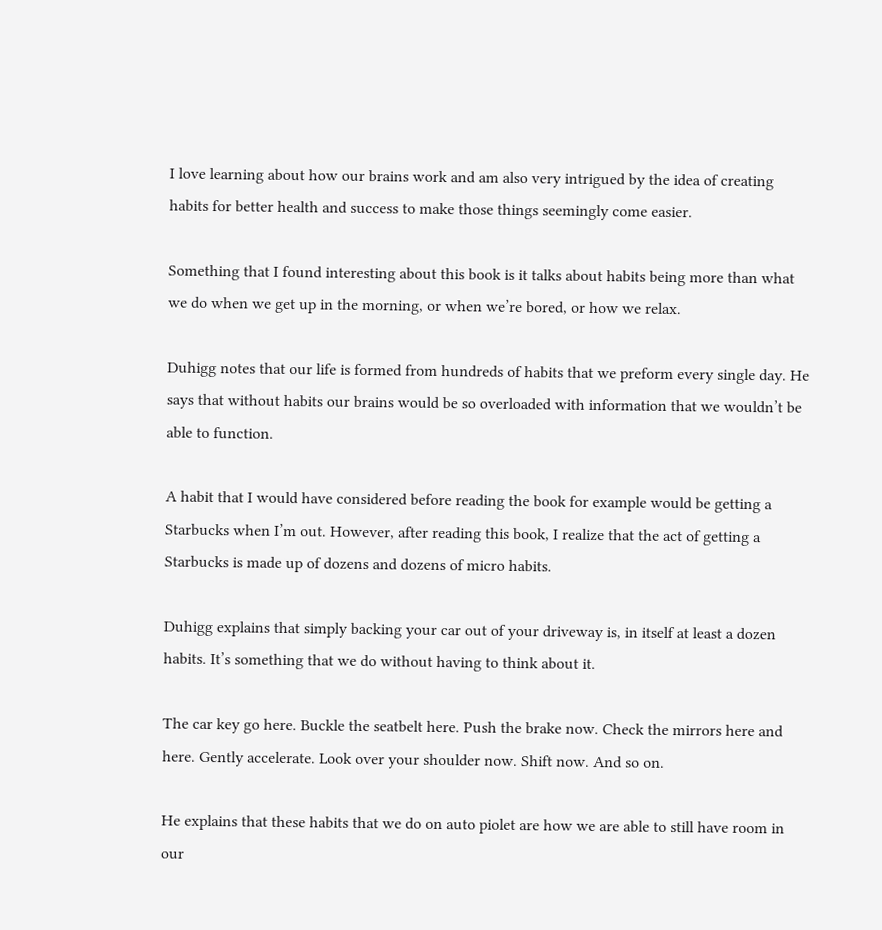I love learning about how our brains work and am also very intrigued by the idea of creating habits for better health and success to make those things seemingly come easier.

Something that I found interesting about this book is it talks about habits being more than what we do when we get up in the morning, or when we’re bored, or how we relax.

Duhigg notes that our life is formed from hundreds of habits that we preform every single day. He says that without habits our brains would be so overloaded with information that we wouldn’t be able to function.

A habit that I would have considered before reading the book for example would be getting a Starbucks when I’m out. However, after reading this book, I realize that the act of getting a Starbucks is made up of dozens and dozens of micro habits.

Duhigg explains that simply backing your car out of your driveway is, in itself at least a dozen habits. It’s something that we do without having to think about it.

The car key go here. Buckle the seatbelt here. Push the brake now. Check the mirrors here and here. Gently accelerate. Look over your shoulder now. Shift now. And so on.

He explains that these habits that we do on auto piolet are how we are able to still have room in our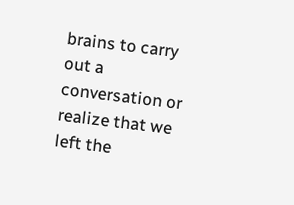brains to carry out a conversation or realize that we left the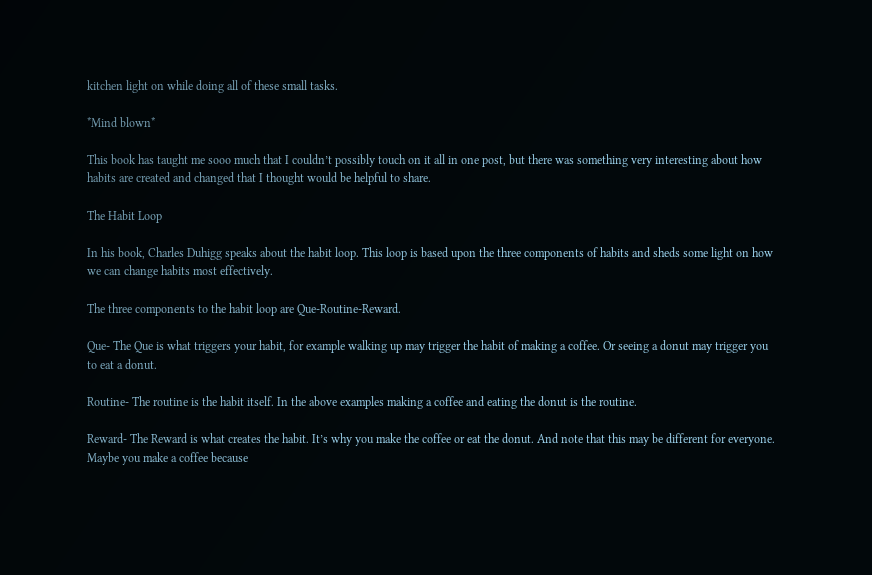kitchen light on while doing all of these small tasks.

*Mind blown*

This book has taught me sooo much that I couldn’t possibly touch on it all in one post, but there was something very interesting about how habits are created and changed that I thought would be helpful to share.

The Habit Loop

In his book, Charles Duhigg speaks about the habit loop. This loop is based upon the three components of habits and sheds some light on how we can change habits most effectively.

The three components to the habit loop are Que-Routine-Reward.

Que- The Que is what triggers your habit, for example walking up may trigger the habit of making a coffee. Or seeing a donut may trigger you to eat a donut.

Routine- The routine is the habit itself. In the above examples making a coffee and eating the donut is the routine.

Reward- The Reward is what creates the habit. It’s why you make the coffee or eat the donut. And note that this may be different for everyone. Maybe you make a coffee because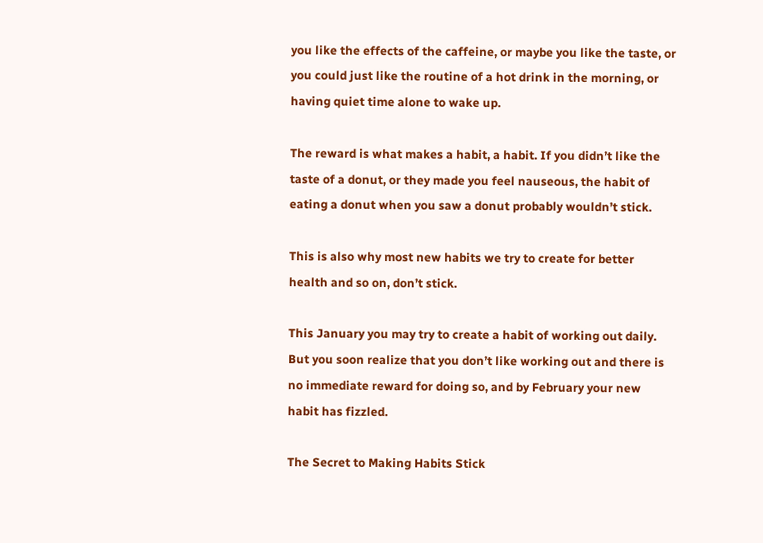you like the effects of the caffeine, or maybe you like the taste, or you could just like the routine of a hot drink in the morning, or having quiet time alone to wake up.

The reward is what makes a habit, a habit. If you didn’t like the taste of a donut, or they made you feel nauseous, the habit of eating a donut when you saw a donut probably wouldn’t stick.

This is also why most new habits we try to create for better health and so on, don’t stick.

This January you may try to create a habit of working out daily. But you soon realize that you don’t like working out and there is no immediate reward for doing so, and by February your new habit has fizzled.

The Secret to Making Habits Stick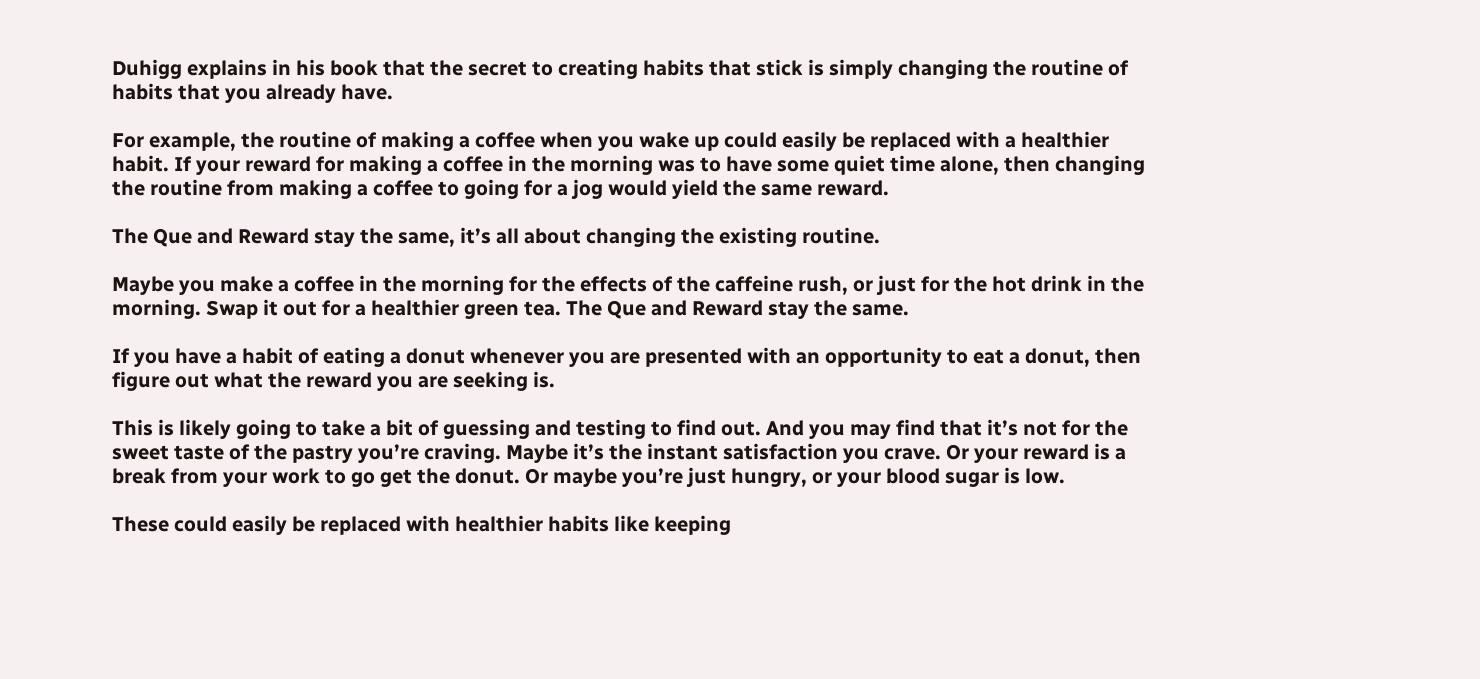Duhigg explains in his book that the secret to creating habits that stick is simply changing the routine of habits that you already have.

For example, the routine of making a coffee when you wake up could easily be replaced with a healthier habit. If your reward for making a coffee in the morning was to have some quiet time alone, then changing the routine from making a coffee to going for a jog would yield the same reward.

The Que and Reward stay the same, it’s all about changing the existing routine.

Maybe you make a coffee in the morning for the effects of the caffeine rush, or just for the hot drink in the morning. Swap it out for a healthier green tea. The Que and Reward stay the same.

If you have a habit of eating a donut whenever you are presented with an opportunity to eat a donut, then figure out what the reward you are seeking is.

This is likely going to take a bit of guessing and testing to find out. And you may find that it’s not for the sweet taste of the pastry you’re craving. Maybe it’s the instant satisfaction you crave. Or your reward is a break from your work to go get the donut. Or maybe you’re just hungry, or your blood sugar is low.

These could easily be replaced with healthier habits like keeping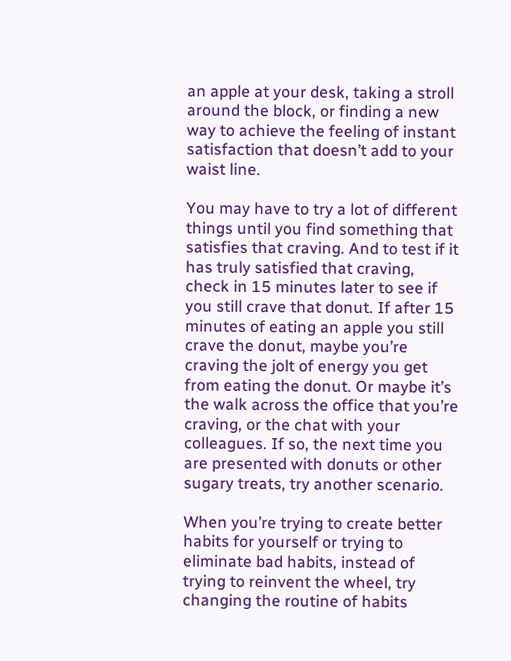an apple at your desk, taking a stroll around the block, or finding a new way to achieve the feeling of instant satisfaction that doesn’t add to your waist line.

You may have to try a lot of different things until you find something that satisfies that craving. And to test if it has truly satisfied that craving, check in 15 minutes later to see if you still crave that donut. If after 15 minutes of eating an apple you still crave the donut, maybe you’re craving the jolt of energy you get from eating the donut. Or maybe it’s the walk across the office that you’re craving, or the chat with your colleagues. If so, the next time you are presented with donuts or other sugary treats, try another scenario.

When you’re trying to create better habits for yourself or trying to eliminate bad habits, instead of trying to reinvent the wheel, try changing the routine of habits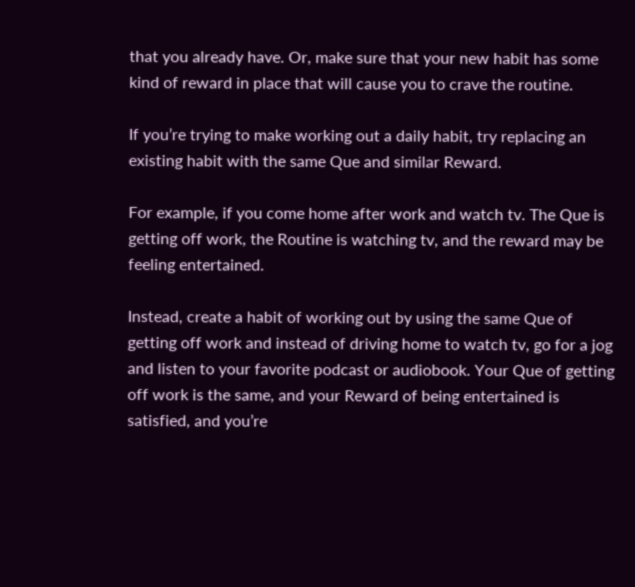that you already have. Or, make sure that your new habit has some kind of reward in place that will cause you to crave the routine.

If you’re trying to make working out a daily habit, try replacing an existing habit with the same Que and similar Reward.

For example, if you come home after work and watch tv. The Que is getting off work, the Routine is watching tv, and the reward may be feeling entertained.

Instead, create a habit of working out by using the same Que of getting off work and instead of driving home to watch tv, go for a jog and listen to your favorite podcast or audiobook. Your Que of getting off work is the same, and your Reward of being entertained is satisfied, and you’re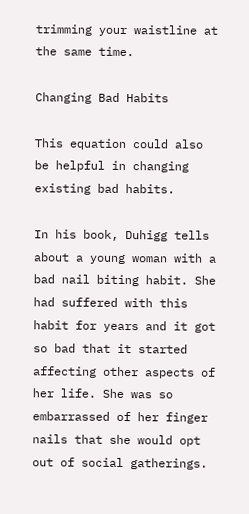trimming your waistline at the same time.

Changing Bad Habits

This equation could also be helpful in changing existing bad habits.

In his book, Duhigg tells about a young woman with a bad nail biting habit. She had suffered with this habit for years and it got so bad that it started affecting other aspects of her life. She was so embarrassed of her finger nails that she would opt out of social gatherings.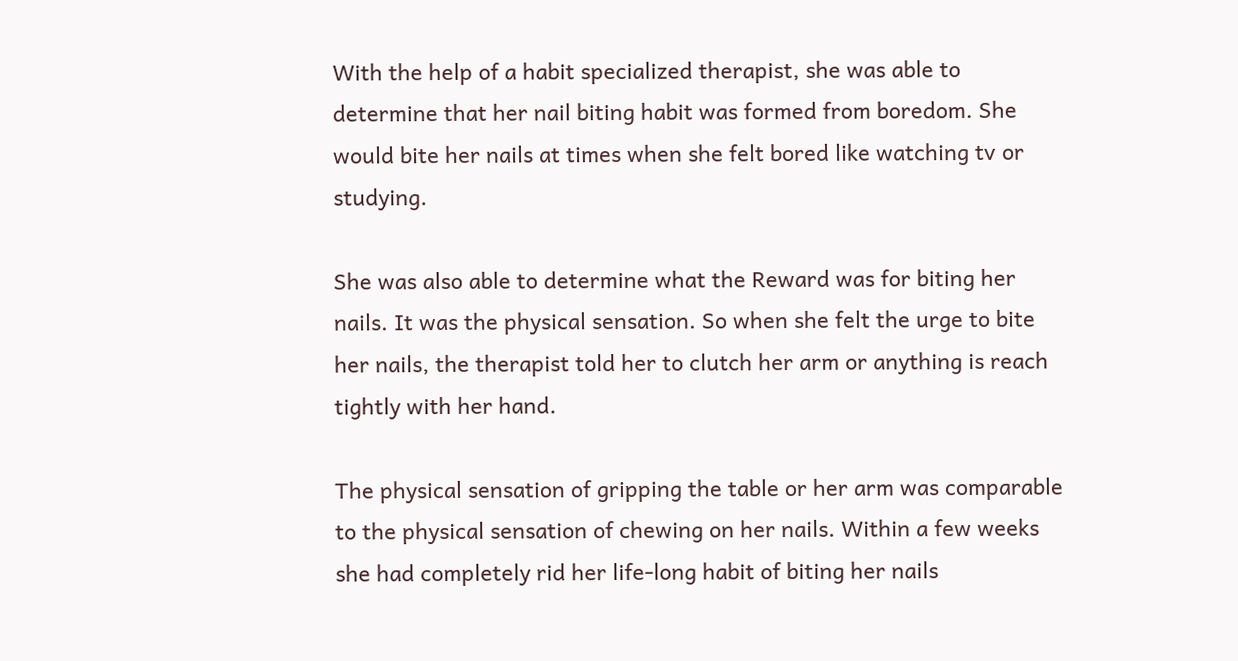With the help of a habit specialized therapist, she was able to determine that her nail biting habit was formed from boredom. She would bite her nails at times when she felt bored like watching tv or studying.

She was also able to determine what the Reward was for biting her nails. It was the physical sensation. So when she felt the urge to bite her nails, the therapist told her to clutch her arm or anything is reach tightly with her hand.

The physical sensation of gripping the table or her arm was comparable to the physical sensation of chewing on her nails. Within a few weeks she had completely rid her life-long habit of biting her nails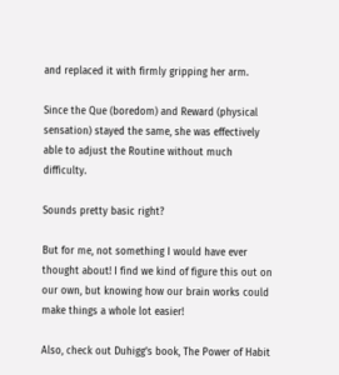and replaced it with firmly gripping her arm.

Since the Que (boredom) and Reward (physical sensation) stayed the same, she was effectively able to adjust the Routine without much difficulty.

Sounds pretty basic right?

But for me, not something I would have ever thought about! I find we kind of figure this out on our own, but knowing how our brain works could make things a whole lot easier!

Also, check out Duhigg’s book, The Power of Habit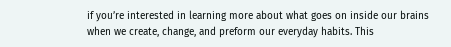if you’re interested in learning more about what goes on inside our brains when we create, change, and preform our everyday habits. This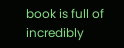book is full of incredibly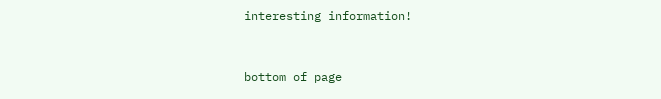interesting information!


bottom of page